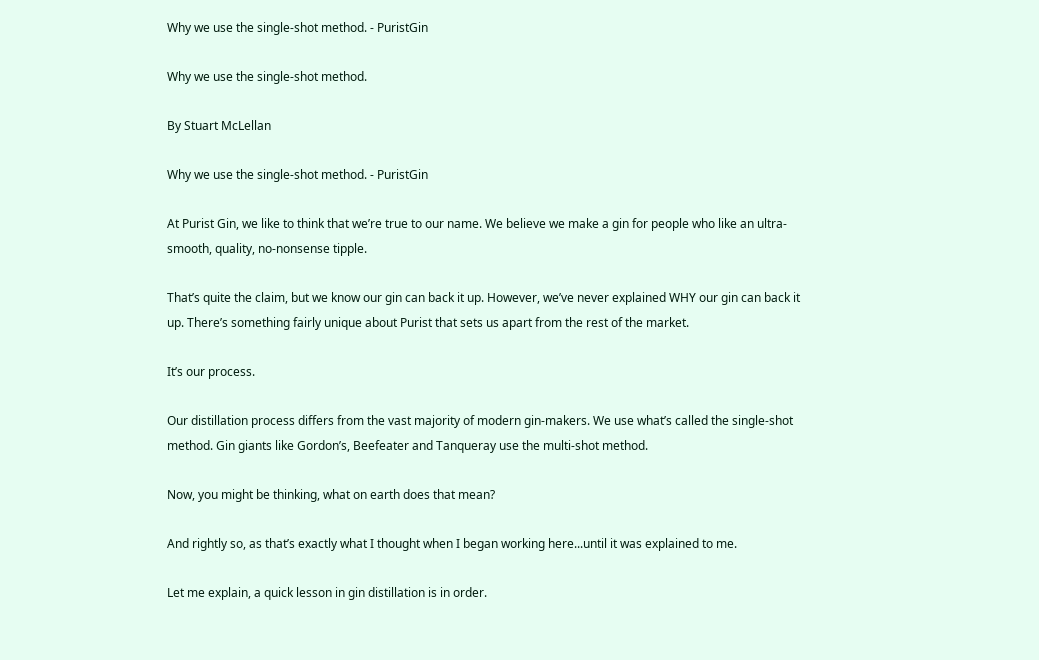Why we use the single-shot method. - PuristGin

Why we use the single-shot method.

By Stuart McLellan

Why we use the single-shot method. - PuristGin

At Purist Gin, we like to think that we’re true to our name. We believe we make a gin for people who like an ultra-smooth, quality, no-nonsense tipple.

That’s quite the claim, but we know our gin can back it up. However, we’ve never explained WHY our gin can back it up. There’s something fairly unique about Purist that sets us apart from the rest of the market.

It’s our process.

Our distillation process differs from the vast majority of modern gin-makers. We use what’s called the single-shot method. Gin giants like Gordon’s, Beefeater and Tanqueray use the multi-shot method.

Now, you might be thinking, what on earth does that mean?

And rightly so, as that’s exactly what I thought when I began working here...until it was explained to me.

Let me explain, a quick lesson in gin distillation is in order.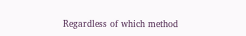Regardless of which method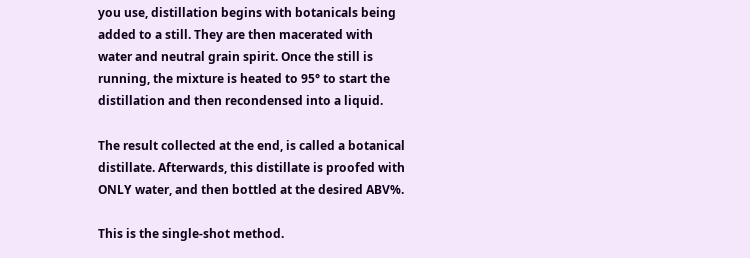you use, distillation begins with botanicals being added to a still. They are then macerated with water and neutral grain spirit. Once the still is running, the mixture is heated to 95° to start the distillation and then recondensed into a liquid.

The result collected at the end, is called a botanical distillate. Afterwards, this distillate is proofed with ONLY water, and then bottled at the desired ABV%.

This is the single-shot method.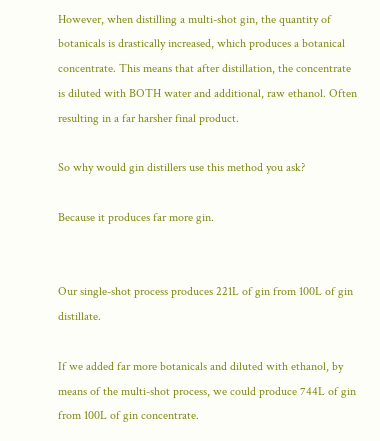However, when distilling a multi-shot gin, the quantity of botanicals is drastically increased, which produces a botanical concentrate. This means that after distillation, the concentrate is diluted with BOTH water and additional, raw ethanol. Often resulting in a far harsher final product.

So why would gin distillers use this method you ask?

Because it produces far more gin.


Our single-shot process produces 221L of gin from 100L of gin distillate.

If we added far more botanicals and diluted with ethanol, by means of the multi-shot process, we could produce 744L of gin from 100L of gin concentrate.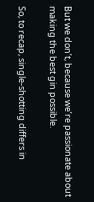But we don’t, because we’re passionate about making the best gin possible.

So, to recap, single-shotting differs in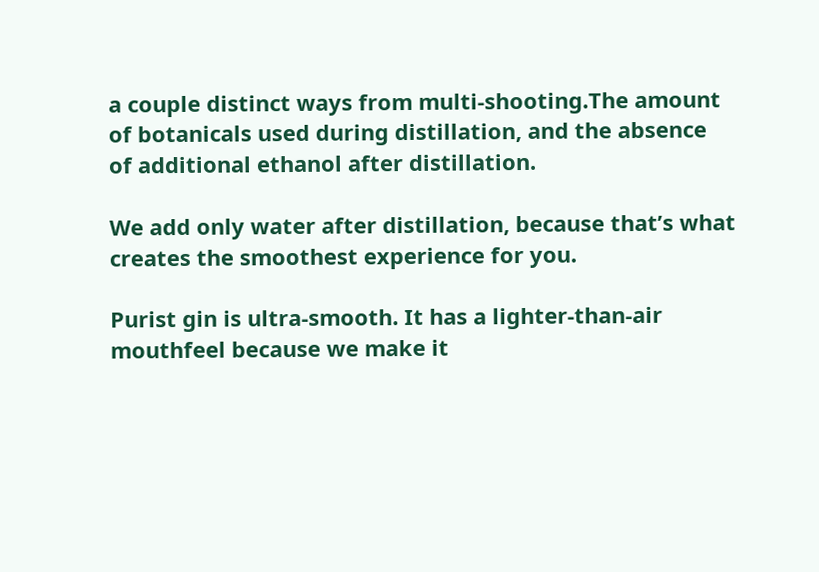a couple distinct ways from multi-shooting.The amount of botanicals used during distillation, and the absence of additional ethanol after distillation.

We add only water after distillation, because that’s what creates the smoothest experience for you.

Purist gin is ultra-smooth. It has a lighter-than-air mouthfeel because we make it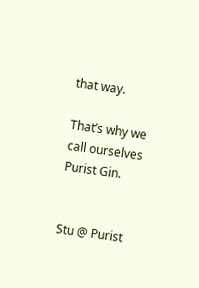that way.

That’s why we call ourselves Purist Gin.


Stu @ Purist